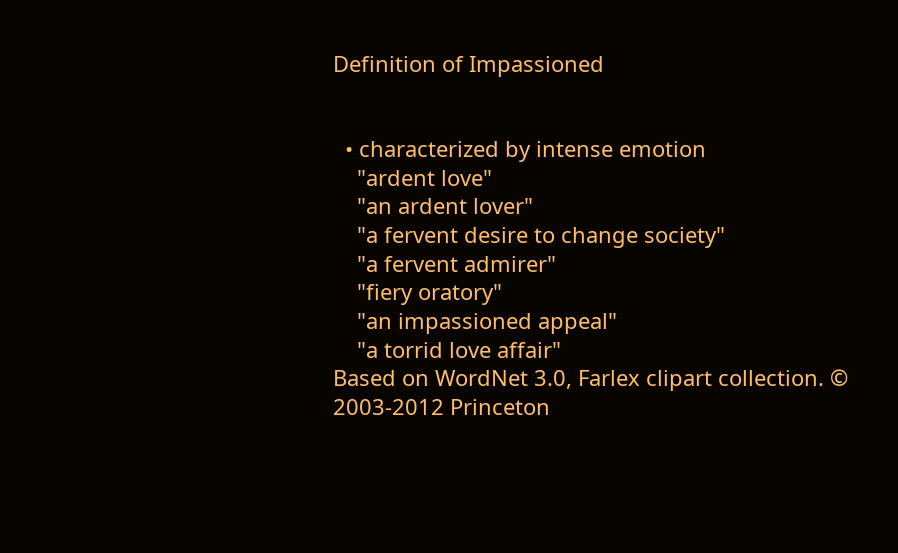Definition of Impassioned


  • characterized by intense emotion
    "ardent love"
    "an ardent lover"
    "a fervent desire to change society"
    "a fervent admirer"
    "fiery oratory"
    "an impassioned appeal"
    "a torrid love affair"
Based on WordNet 3.0, Farlex clipart collection. © 2003-2012 Princeton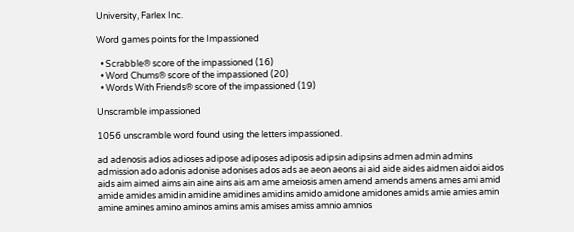University, Farlex Inc.

Word games points for the Impassioned

  • Scrabble® score of the impassioned (16)
  • Word Chums® score of the impassioned (20)
  • Words With Friends® score of the impassioned (19)

Unscramble impassioned

1056 unscramble word found using the letters impassioned.

ad adenosis adios adioses adipose adiposes adiposis adipsin adipsins admen admin admins admission ado adonis adonise adonises ados ads ae aeon aeons ai aid aide aides aidmen aidoi aidos aids aim aimed aims ain aine ains ais am ame ameiosis amen amend amends amens ames ami amid amide amides amidin amidine amidines amidins amido amidone amidones amids amie amies amin amine amines amino aminos amins amis amises amiss amnio amnios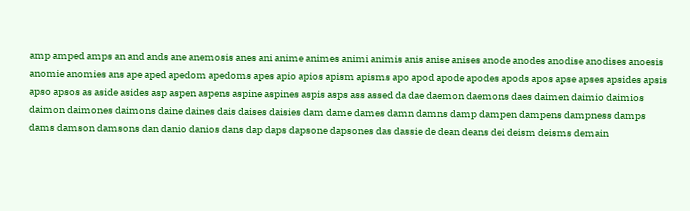amp amped amps an and ands ane anemosis anes ani anime animes animi animis anis anise anises anode anodes anodise anodises anoesis anomie anomies ans ape aped apedom apedoms apes apio apios apism apisms apo apod apode apodes apods apos apse apses apsides apsis apso apsos as aside asides asp aspen aspens aspine aspines aspis asps ass assed da dae daemon daemons daes daimen daimio daimios daimon daimones daimons daine daines dais daises daisies dam dame dames damn damns damp dampen dampens dampness damps dams damson damsons dan danio danios dans dap daps dapsone dapsones das dassie de dean deans dei deism deisms demain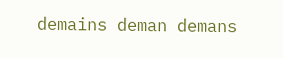demains deman demans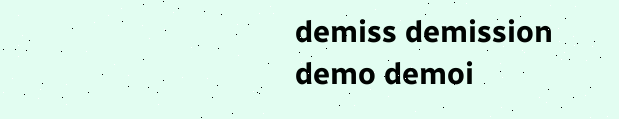demiss demission demo demoi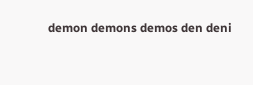demon demons demos den deni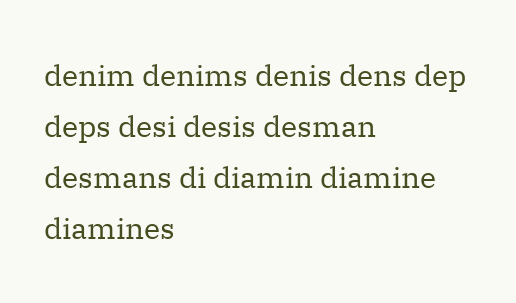denim denims denis dens dep deps desi desis desman desmans di diamin diamine diamines